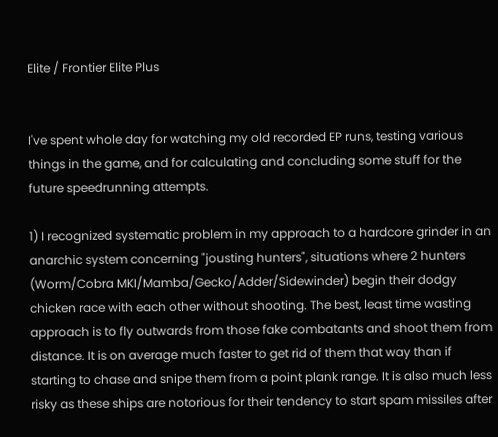Elite / Frontier Elite Plus


I've spent whole day for watching my old recorded EP runs, testing various things in the game, and for calculating and concluding some stuff for the future speedrunning attempts.

1) I recognized systematic problem in my approach to a hardcore grinder in an anarchic system concerning "jousting hunters", situations where 2 hunters (Worm/Cobra MKI/Mamba/Gecko/Adder/Sidewinder) begin their dodgy chicken race with each other without shooting. The best, least time wasting approach is to fly outwards from those fake combatants and shoot them from distance. It is on average much faster to get rid of them that way than if starting to chase and snipe them from a point plank range. It is also much less risky as these ships are notorious for their tendency to start spam missiles after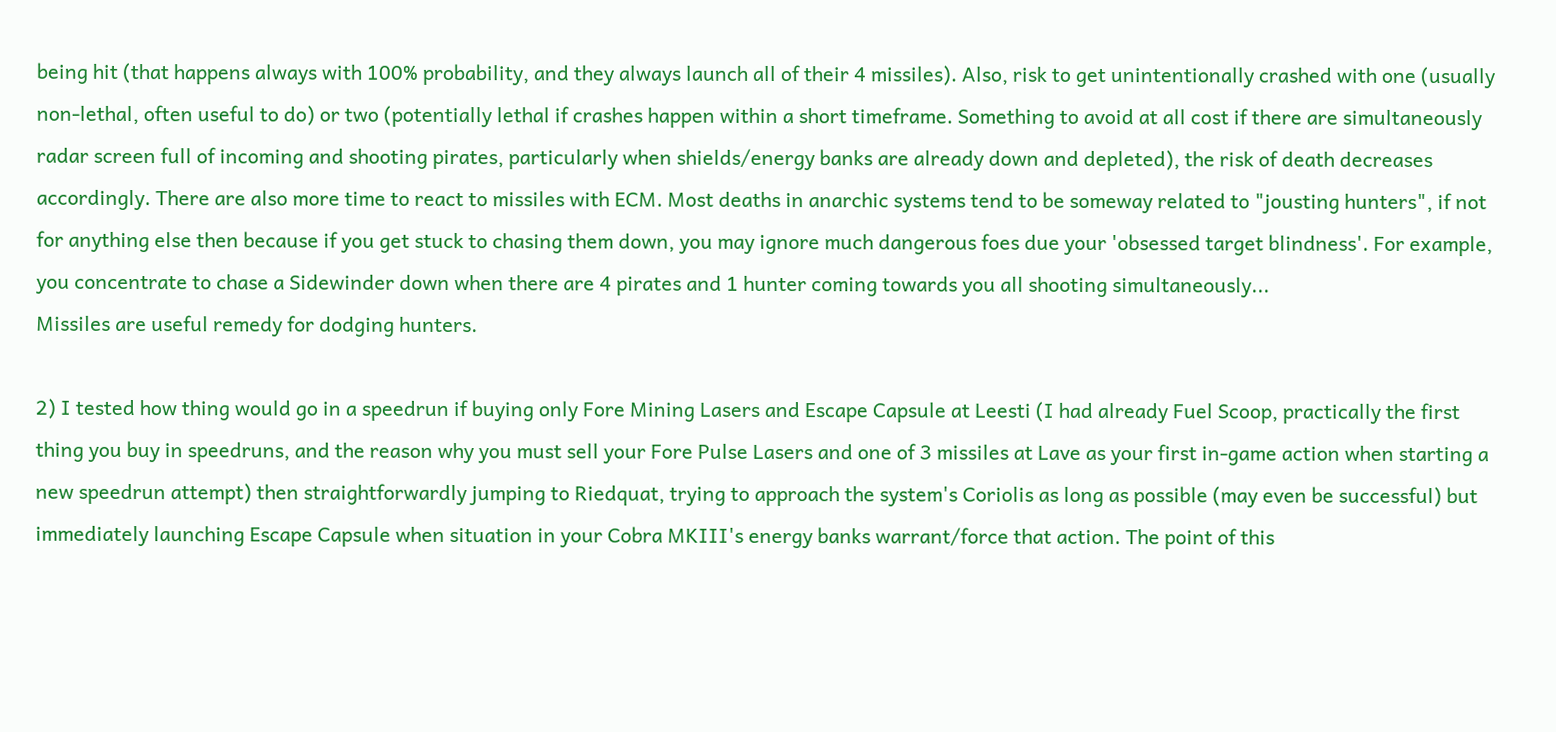being hit (that happens always with 100% probability, and they always launch all of their 4 missiles). Also, risk to get unintentionally crashed with one (usually non-lethal, often useful to do) or two (potentially lethal if crashes happen within a short timeframe. Something to avoid at all cost if there are simultaneously radar screen full of incoming and shooting pirates, particularly when shields/energy banks are already down and depleted), the risk of death decreases accordingly. There are also more time to react to missiles with ECM. Most deaths in anarchic systems tend to be someway related to "jousting hunters", if not for anything else then because if you get stuck to chasing them down, you may ignore much dangerous foes due your 'obsessed target blindness'. For example, you concentrate to chase a Sidewinder down when there are 4 pirates and 1 hunter coming towards you all shooting simultaneously...
Missiles are useful remedy for dodging hunters.

2) I tested how thing would go in a speedrun if buying only Fore Mining Lasers and Escape Capsule at Leesti (I had already Fuel Scoop, practically the first thing you buy in speedruns, and the reason why you must sell your Fore Pulse Lasers and one of 3 missiles at Lave as your first in-game action when starting a new speedrun attempt) then straightforwardly jumping to Riedquat, trying to approach the system's Coriolis as long as possible (may even be successful) but immediately launching Escape Capsule when situation in your Cobra MKIII's energy banks warrant/force that action. The point of this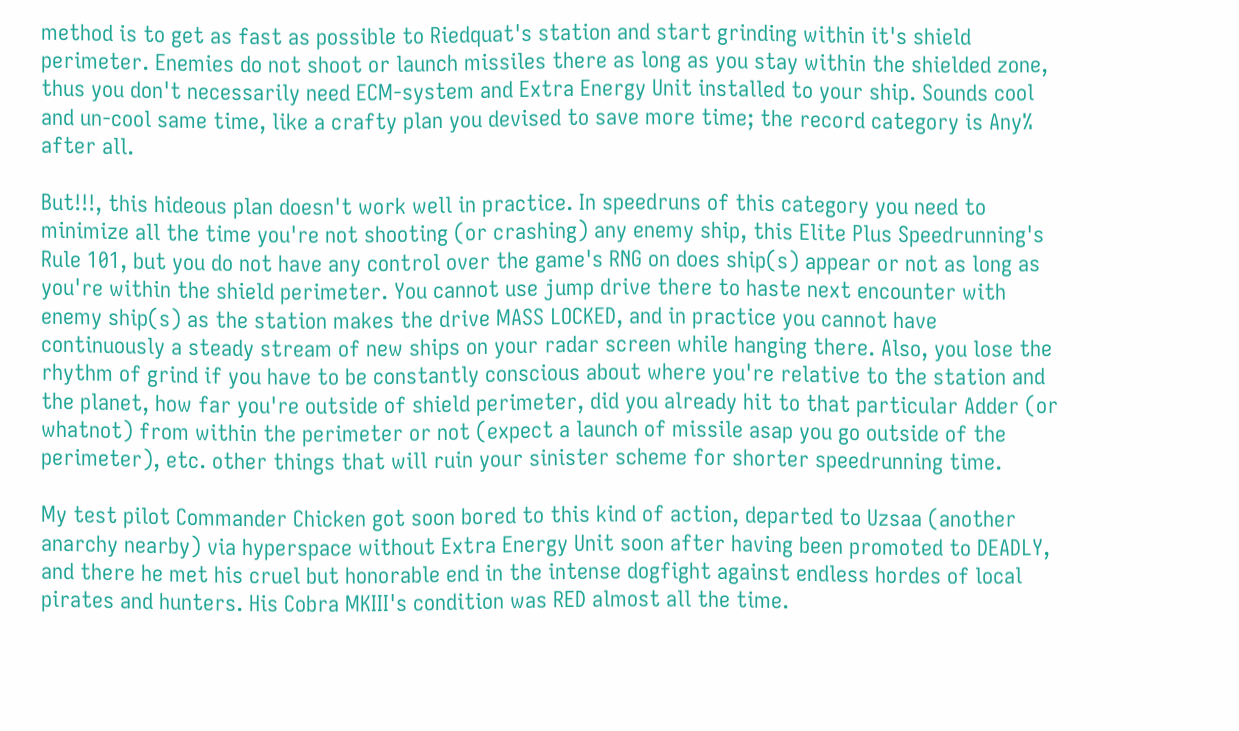method is to get as fast as possible to Riedquat's station and start grinding within it's shield perimeter. Enemies do not shoot or launch missiles there as long as you stay within the shielded zone, thus you don't necessarily need ECM-system and Extra Energy Unit installed to your ship. Sounds cool and un-cool same time, like a crafty plan you devised to save more time; the record category is Any% after all.

But!!!, this hideous plan doesn't work well in practice. In speedruns of this category you need to minimize all the time you're not shooting (or crashing) any enemy ship, this Elite Plus Speedrunning's Rule 101, but you do not have any control over the game's RNG on does ship(s) appear or not as long as you're within the shield perimeter. You cannot use jump drive there to haste next encounter with enemy ship(s) as the station makes the drive MASS LOCKED, and in practice you cannot have continuously a steady stream of new ships on your radar screen while hanging there. Also, you lose the rhythm of grind if you have to be constantly conscious about where you're relative to the station and the planet, how far you're outside of shield perimeter, did you already hit to that particular Adder (or whatnot) from within the perimeter or not (expect a launch of missile asap you go outside of the perimeter), etc. other things that will ruin your sinister scheme for shorter speedrunning time.

My test pilot Commander Chicken got soon bored to this kind of action, departed to Uzsaa (another anarchy nearby) via hyperspace without Extra Energy Unit soon after having been promoted to DEADLY, and there he met his cruel but honorable end in the intense dogfight against endless hordes of local pirates and hunters. His Cobra MKIII's condition was RED almost all the time.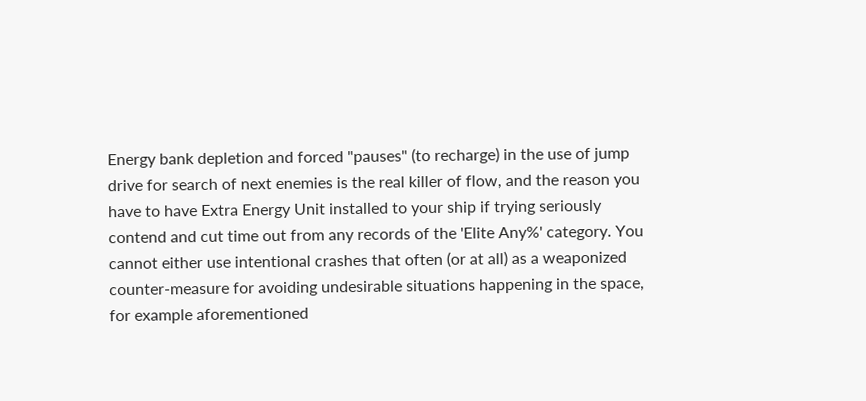Energy bank depletion and forced "pauses" (to recharge) in the use of jump drive for search of next enemies is the real killer of flow, and the reason you have to have Extra Energy Unit installed to your ship if trying seriously contend and cut time out from any records of the 'Elite Any%' category. You cannot either use intentional crashes that often (or at all) as a weaponized counter-measure for avoiding undesirable situations happening in the space, for example aforementioned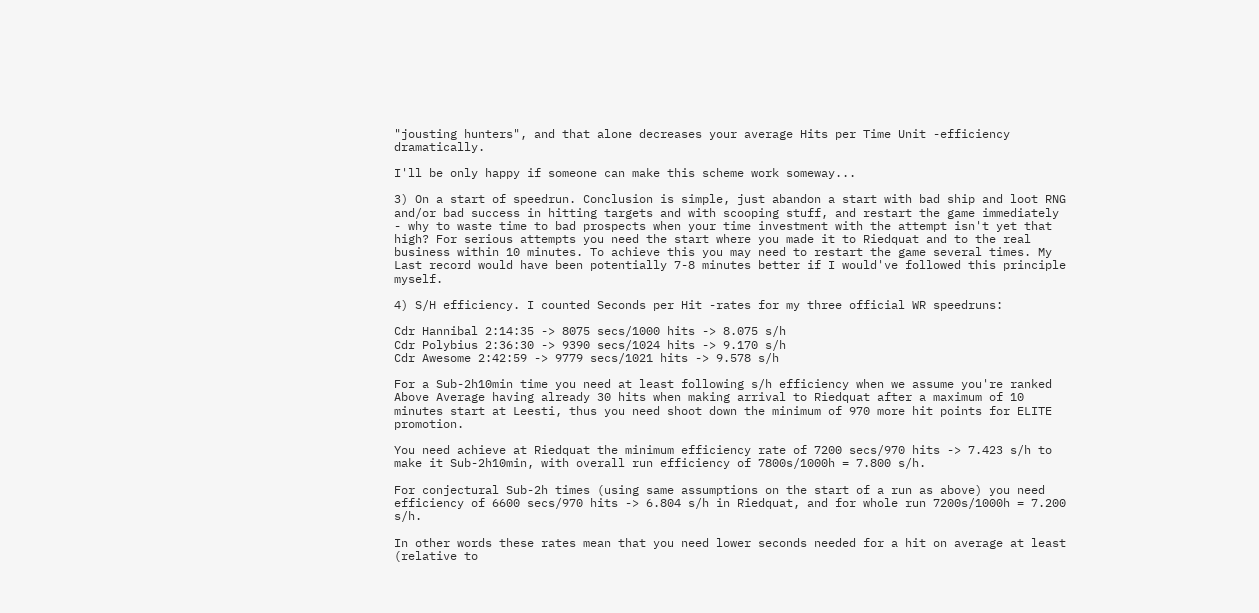"jousting hunters", and that alone decreases your average Hits per Time Unit -efficiency dramatically.

I'll be only happy if someone can make this scheme work someway...

3) On a start of speedrun. Conclusion is simple, just abandon a start with bad ship and loot RNG and/or bad success in hitting targets and with scooping stuff, and restart the game immediately - why to waste time to bad prospects when your time investment with the attempt isn't yet that high? For serious attempts you need the start where you made it to Riedquat and to the real business within 10 minutes. To achieve this you may need to restart the game several times. My Last record would have been potentially 7-8 minutes better if I would've followed this principle myself.

4) S/H efficiency. I counted Seconds per Hit -rates for my three official WR speedruns:

Cdr Hannibal 2:14:35 -> 8075 secs/1000 hits -> 8.075 s/h
Cdr Polybius 2:36:30 -> 9390 secs/1024 hits -> 9.170 s/h
Cdr Awesome 2:42:59 -> 9779 secs/1021 hits -> 9.578 s/h

For a Sub-2h10min time you need at least following s/h efficiency when we assume you're ranked Above Average having already 30 hits when making arrival to Riedquat after a maximum of 10 minutes start at Leesti, thus you need shoot down the minimum of 970 more hit points for ELITE promotion.

You need achieve at Riedquat the minimum efficiency rate of 7200 secs/970 hits -> 7.423 s/h to make it Sub-2h10min, with overall run efficiency of 7800s/1000h = 7.800 s/h.

For conjectural Sub-2h times (using same assumptions on the start of a run as above) you need efficiency of 6600 secs/970 hits -> 6.804 s/h in Riedquat, and for whole run 7200s/1000h = 7.200 s/h.

In other words these rates mean that you need lower seconds needed for a hit on average at least (relative to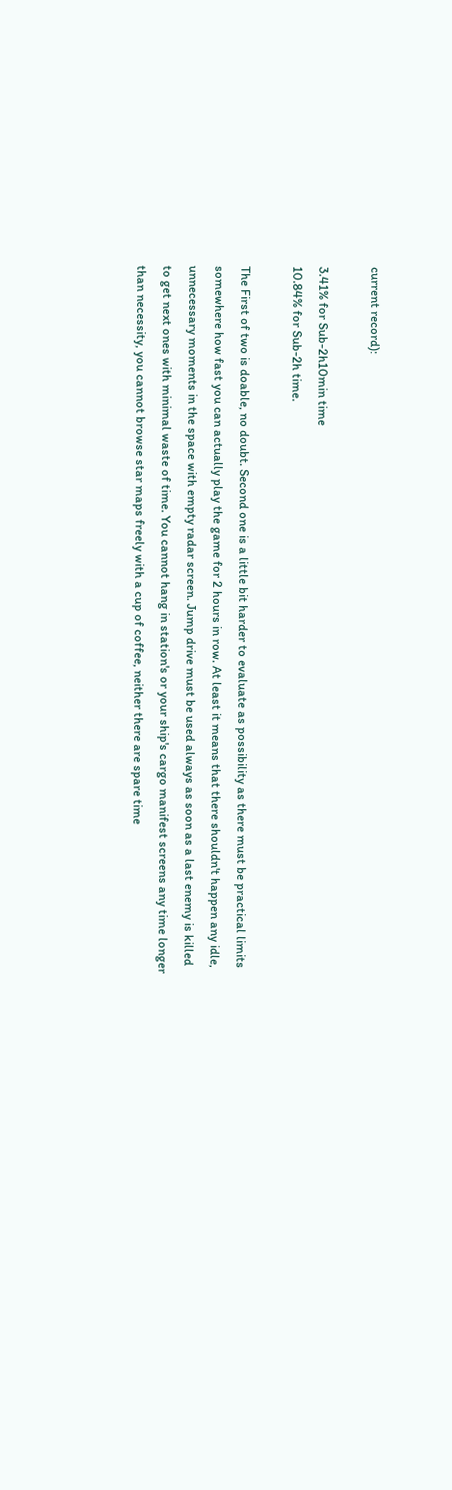current record):

3.41% for Sub-2h10min time
10.84% for Sub-2h time.

The First of two is doable, no doubt. Second one is a little bit harder to evaluate as possibility as there must be practical limits somewhere how fast you can actually play the game for 2 hours in row. At least it means that there shouldn't happen any idle, unnecessary moments in the space with empty radar screen. Jump drive must be used always as soon as a last enemy is killed to get next ones with minimal waste of time. You cannot hang in station's or your ship's cargo manifest screens any time longer than necessity, you cannot browse star maps freely with a cup of coffee, neither there are spare time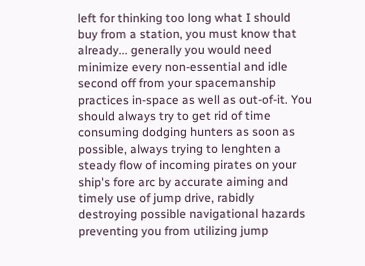left for thinking too long what I should buy from a station, you must know that already... generally you would need minimize every non-essential and idle second off from your spacemanship practices in-space as well as out-of-it. You should always try to get rid of time consuming dodging hunters as soon as possible, always trying to lenghten a steady flow of incoming pirates on your ship's fore arc by accurate aiming and timely use of jump drive, rabidly destroying possible navigational hazards preventing you from utilizing jump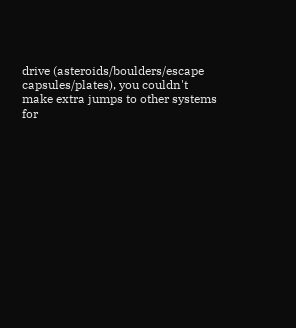drive (asteroids/boulders/escape capsules/plates), you couldn't make extra jumps to other systems for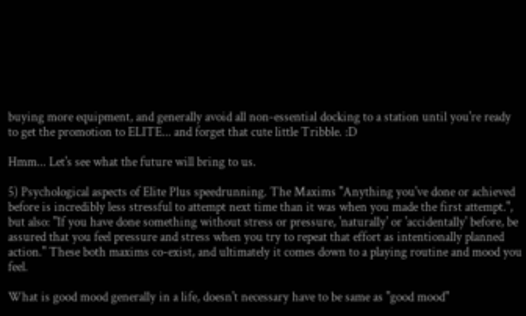buying more equipment, and generally avoid all non-essential docking to a station until you're ready to get the promotion to ELITE... and forget that cute little Tribble. :D

Hmm... Let's see what the future will bring to us.

5) Psychological aspects of Elite Plus speedrunning. The Maxims "Anything you've done or achieved before is incredibly less stressful to attempt next time than it was when you made the first attempt.", but also: "If you have done something without stress or pressure, 'naturally' or 'accidentally' before, be assured that you feel pressure and stress when you try to repeat that effort as intentionally planned action." These both maxims co-exist, and ultimately it comes down to a playing routine and mood you feel.

What is good mood generally in a life, doesn't necessary have to be same as "good mood"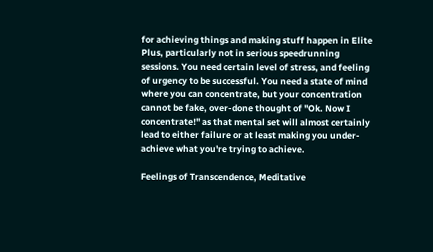for achieving things and making stuff happen in Elite Plus, particularly not in serious speedrunning sessions. You need certain level of stress, and feeling of urgency to be successful. You need a state of mind where you can concentrate, but your concentration cannot be fake, over-done thought of "Ok. Now I concentrate!" as that mental set will almost certainly lead to either failure or at least making you under-achieve what you're trying to achieve.

Feelings of Transcendence, Meditative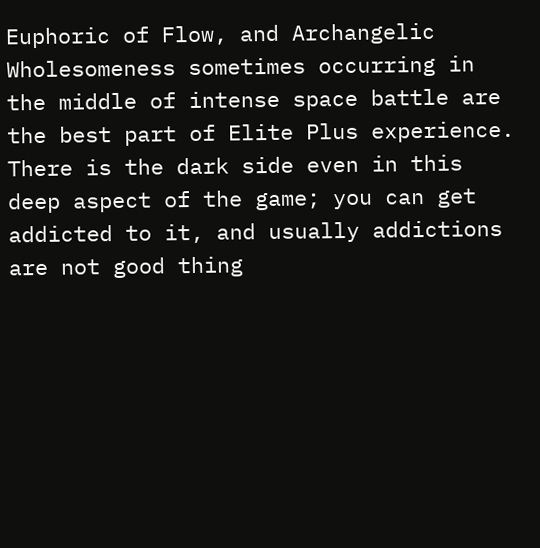Euphoric of Flow, and Archangelic Wholesomeness sometimes occurring in the middle of intense space battle are the best part of Elite Plus experience. There is the dark side even in this deep aspect of the game; you can get addicted to it, and usually addictions are not good thing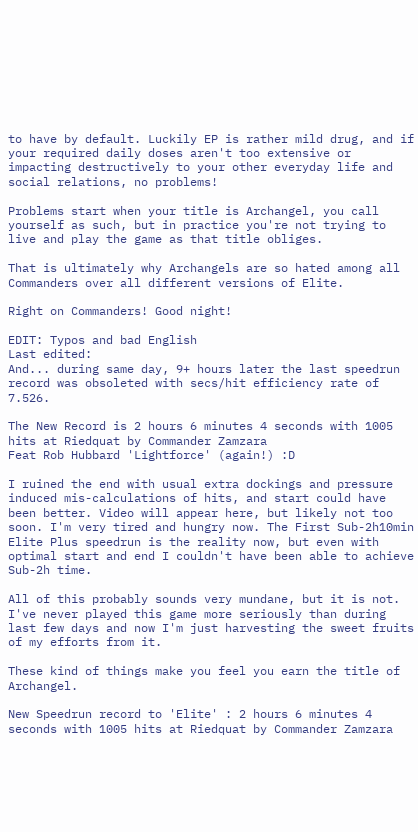to have by default. Luckily EP is rather mild drug, and if your required daily doses aren't too extensive or impacting destructively to your other everyday life and social relations, no problems!

Problems start when your title is Archangel, you call yourself as such, but in practice you're not trying to live and play the game as that title obliges.

That is ultimately why Archangels are so hated among all Commanders over all different versions of Elite.

Right on Commanders! Good night!

EDIT: Typos and bad English
Last edited:
And... during same day, 9+ hours later the last speedrun record was obsoleted with secs/hit efficiency rate of 7.526.

The New Record is 2 hours 6 minutes 4 seconds with 1005 hits at Riedquat by Commander Zamzara
Feat Rob Hubbard 'Lightforce' (again!) :D

I ruined the end with usual extra dockings and pressure induced mis-calculations of hits, and start could have been better. Video will appear here, but likely not too soon. I'm very tired and hungry now. The First Sub-2h10min Elite Plus speedrun is the reality now, but even with optimal start and end I couldn't have been able to achieve Sub-2h time.

All of this probably sounds very mundane, but it is not. I've never played this game more seriously than during last few days and now I'm just harvesting the sweet fruits of my efforts from it.

These kind of things make you feel you earn the title of Archangel.

New Speedrun record to 'Elite' : 2 hours 6 minutes 4 seconds with 1005 hits at Riedquat by Commander Zamzara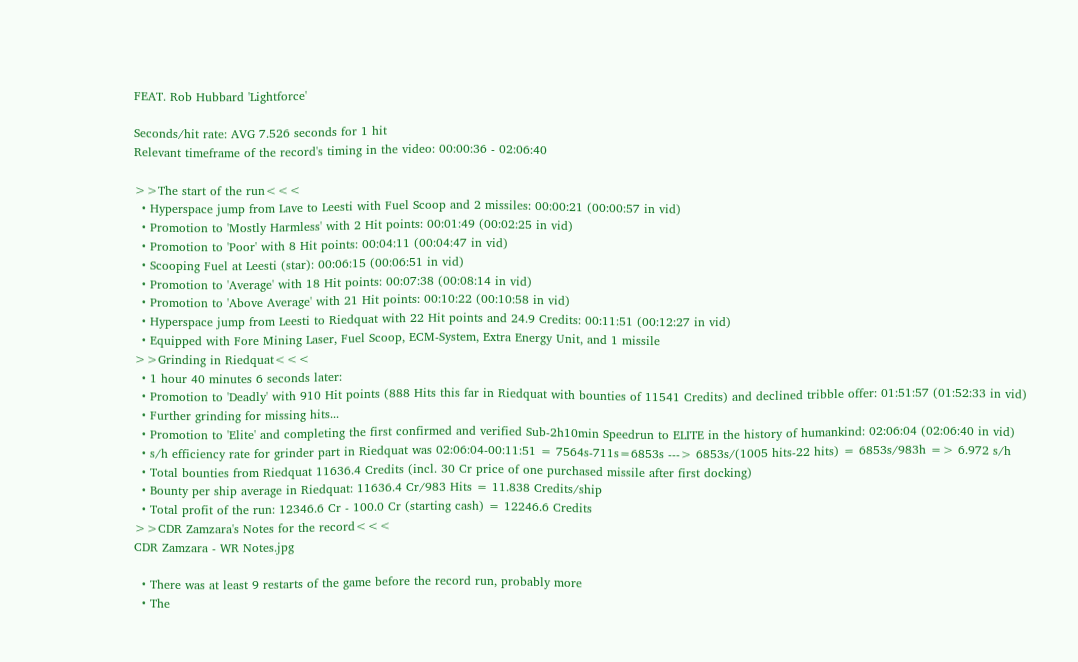FEAT. Rob Hubbard 'Lightforce'

Seconds/hit rate: AVG 7.526 seconds for 1 hit
Relevant timeframe of the record's timing in the video: 00:00:36 - 02:06:40

>>The start of the run<<<
  • Hyperspace jump from Lave to Leesti with Fuel Scoop and 2 missiles: 00:00:21 (00:00:57 in vid)
  • Promotion to 'Mostly Harmless' with 2 Hit points: 00:01:49 (00:02:25 in vid)
  • Promotion to 'Poor' with 8 Hit points: 00:04:11 (00:04:47 in vid)
  • Scooping Fuel at Leesti (star): 00:06:15 (00:06:51 in vid)
  • Promotion to 'Average' with 18 Hit points: 00:07:38 (00:08:14 in vid)
  • Promotion to 'Above Average' with 21 Hit points: 00:10:22 (00:10:58 in vid)
  • Hyperspace jump from Leesti to Riedquat with 22 Hit points and 24.9 Credits: 00:11:51 (00:12:27 in vid)
  • Equipped with Fore Mining Laser, Fuel Scoop, ECM-System, Extra Energy Unit, and 1 missile
>>Grinding in Riedquat<<<
  • 1 hour 40 minutes 6 seconds later:
  • Promotion to 'Deadly' with 910 Hit points (888 Hits this far in Riedquat with bounties of 11541 Credits) and declined tribble offer: 01:51:57 (01:52:33 in vid)
  • Further grinding for missing hits...
  • Promotion to 'Elite' and completing the first confirmed and verified Sub-2h10min Speedrun to ELITE in the history of humankind: 02:06:04 (02:06:40 in vid)
  • s/h efficiency rate for grinder part in Riedquat was 02:06:04-00:11:51 = 7564s-711s=6853s ---> 6853s/(1005 hits-22 hits) = 6853s/983h => 6.972 s/h
  • Total bounties from Riedquat 11636.4 Credits (incl. 30 Cr price of one purchased missile after first docking)
  • Bounty per ship average in Riedquat: 11636.4 Cr/983 Hits = 11.838 Credits/ship
  • Total profit of the run: 12346.6 Cr - 100.0 Cr (starting cash) = 12246.6 Credits
>>CDR Zamzara's Notes for the record<<<
CDR Zamzara - WR Notes.jpg

  • There was at least 9 restarts of the game before the record run, probably more
  • The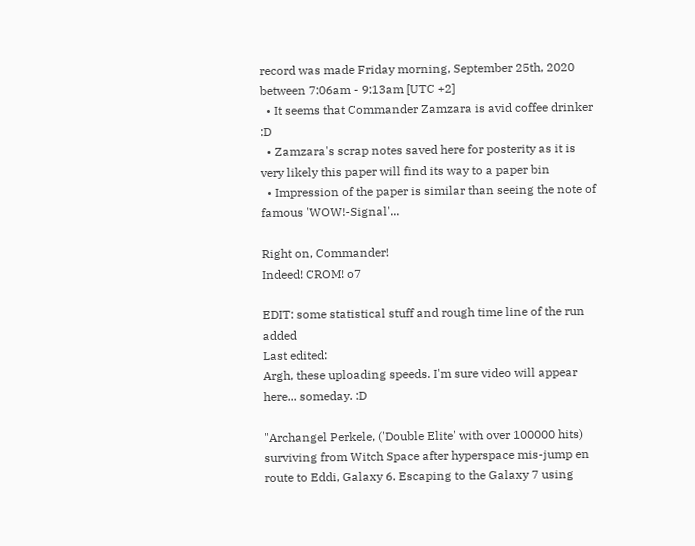record was made Friday morning, September 25th, 2020 between 7:06am - 9:13am [UTC +2]
  • It seems that Commander Zamzara is avid coffee drinker :D
  • Zamzara's scrap notes saved here for posterity as it is very likely this paper will find its way to a paper bin
  • Impression of the paper is similar than seeing the note of famous 'WOW!-Signal'...

Right on, Commander!
Indeed! CROM! o7

EDIT: some statistical stuff and rough time line of the run added
Last edited:
Argh, these uploading speeds. I'm sure video will appear here... someday. :D

"Archangel Perkele, ('Double Elite' with over 100000 hits) surviving from Witch Space after hyperspace mis-jump en route to Eddi, Galaxy 6. Escaping to the Galaxy 7 using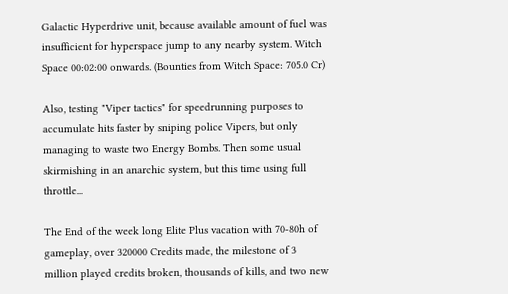Galactic Hyperdrive unit, because available amount of fuel was insufficient for hyperspace jump to any nearby system. Witch Space 00:02:00 onwards. (Bounties from Witch Space: 705.0 Cr)

Also, testing "Viper tactics" for speedrunning purposes to accumulate hits faster by sniping police Vipers, but only managing to waste two Energy Bombs. Then some usual skirmishing in an anarchic system, but this time using full throttle...

The End of the week long Elite Plus vacation with 70-80h of gameplay, over 320000 Credits made, the milestone of 3 million played credits broken, thousands of kills, and two new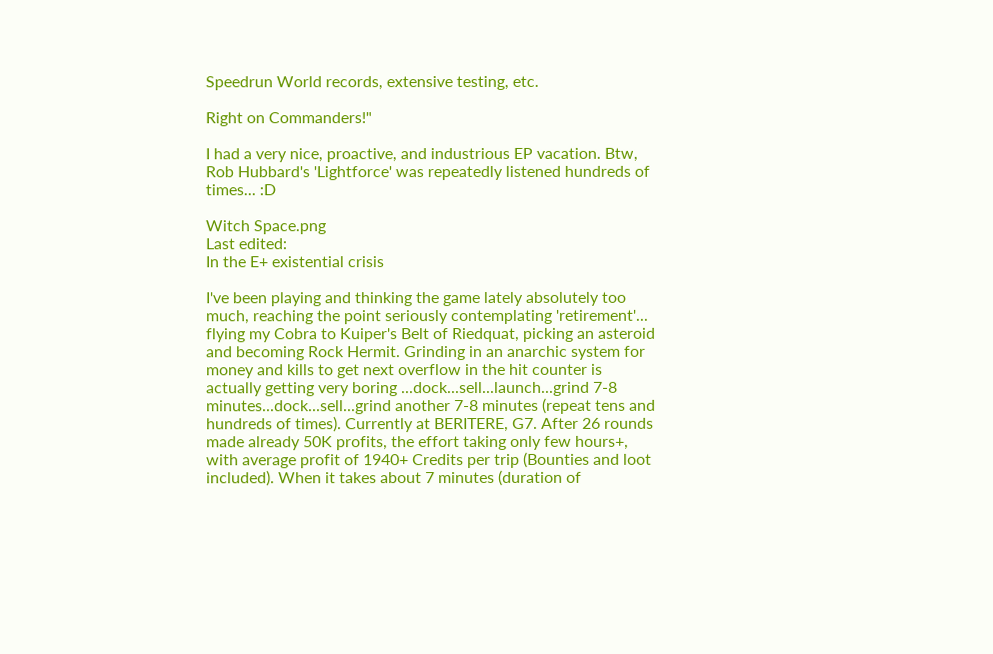Speedrun World records, extensive testing, etc.

Right on Commanders!"

I had a very nice, proactive, and industrious EP vacation. Btw, Rob Hubbard's 'Lightforce' was repeatedly listened hundreds of times... :D

Witch Space.png
Last edited:
In the E+ existential crisis

I've been playing and thinking the game lately absolutely too much, reaching the point seriously contemplating 'retirement'... flying my Cobra to Kuiper's Belt of Riedquat, picking an asteroid and becoming Rock Hermit. Grinding in an anarchic system for money and kills to get next overflow in the hit counter is actually getting very boring ...dock...sell...launch...grind 7-8 minutes...dock...sell...grind another 7-8 minutes (repeat tens and hundreds of times). Currently at BERITERE, G7. After 26 rounds made already 50K profits, the effort taking only few hours+, with average profit of 1940+ Credits per trip (Bounties and loot included). When it takes about 7 minutes (duration of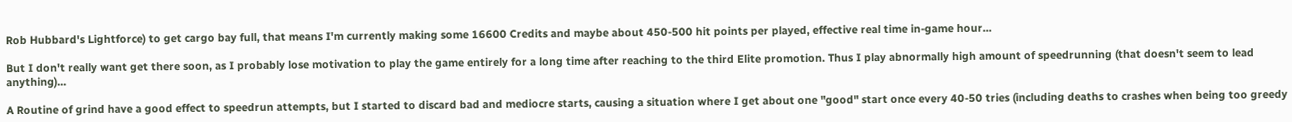Rob Hubbard's Lightforce) to get cargo bay full, that means I'm currently making some 16600 Credits and maybe about 450-500 hit points per played, effective real time in-game hour...

But I don't really want get there soon, as I probably lose motivation to play the game entirely for a long time after reaching to the third Elite promotion. Thus I play abnormally high amount of speedrunning (that doesn't seem to lead anything)...

A Routine of grind have a good effect to speedrun attempts, but I started to discard bad and mediocre starts, causing a situation where I get about one "good" start once every 40-50 tries (including deaths to crashes when being too greedy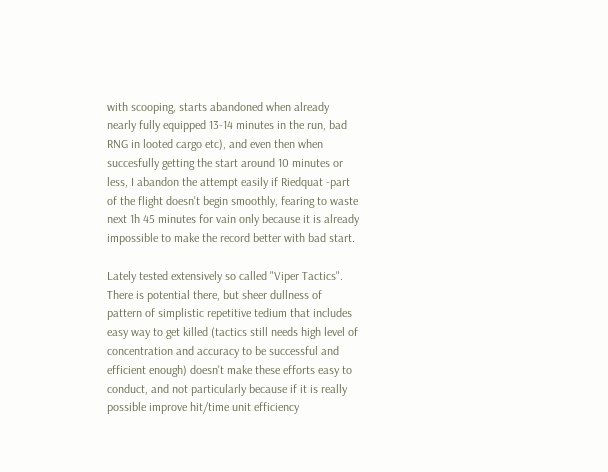with scooping, starts abandoned when already nearly fully equipped 13-14 minutes in the run, bad RNG in looted cargo etc), and even then when succesfully getting the start around 10 minutes or less, I abandon the attempt easily if Riedquat -part of the flight doesn't begin smoothly, fearing to waste next 1h 45 minutes for vain only because it is already impossible to make the record better with bad start.

Lately tested extensively so called "Viper Tactics". There is potential there, but sheer dullness of pattern of simplistic repetitive tedium that includes easy way to get killed (tactics still needs high level of concentration and accuracy to be successful and efficient enough) doesn't make these efforts easy to conduct, and not particularly because if it is really possible improve hit/time unit efficiency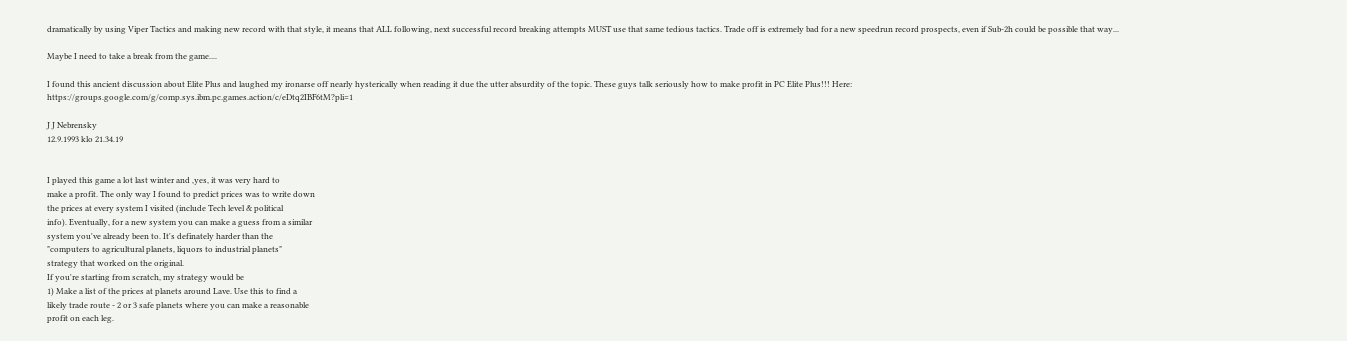dramatically by using Viper Tactics and making new record with that style, it means that ALL following, next successful record breaking attempts MUST use that same tedious tactics. Trade off is extremely bad for a new speedrun record prospects, even if Sub-2h could be possible that way...

Maybe I need to take a break from the game....

I found this ancient discussion about Elite Plus and laughed my ironarse off nearly hysterically when reading it due the utter absurdity of the topic. These guys talk seriously how to make profit in PC Elite Plus!!! Here: https://groups.google.com/g/comp.sys.ibm.pc.games.action/c/eDtq2IBF6tM?pli=1

J J Nebrensky
12.9.1993 klo 21.34.19


I played this game a lot last winter and ,yes, it was very hard to
make a profit. The only way I found to predict prices was to write down
the prices at every system I visited (include Tech level & political
info). Eventually, for a new system you can make a guess from a similar
system you've already been to. It's definately harder than the
"computers to agricultural planets, liquors to industrial planets"
strategy that worked on the original.
If you're starting from scratch, my strategy would be
1) Make a list of the prices at planets around Lave. Use this to find a
likely trade route - 2 or 3 safe planets where you can make a reasonable
profit on each leg.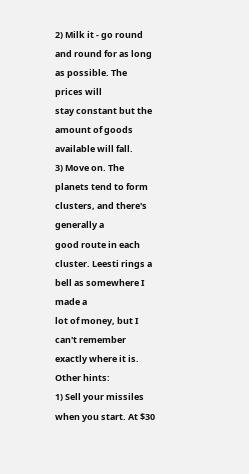2) Milk it - go round and round for as long as possible. The prices will
stay constant but the amount of goods available will fall.
3) Move on. The planets tend to form clusters, and there's generally a
good route in each cluster. Leesti rings a bell as somewhere I made a
lot of money, but I can't remember exactly where it is.
Other hints:
1) Sell your missiles when you start. At $30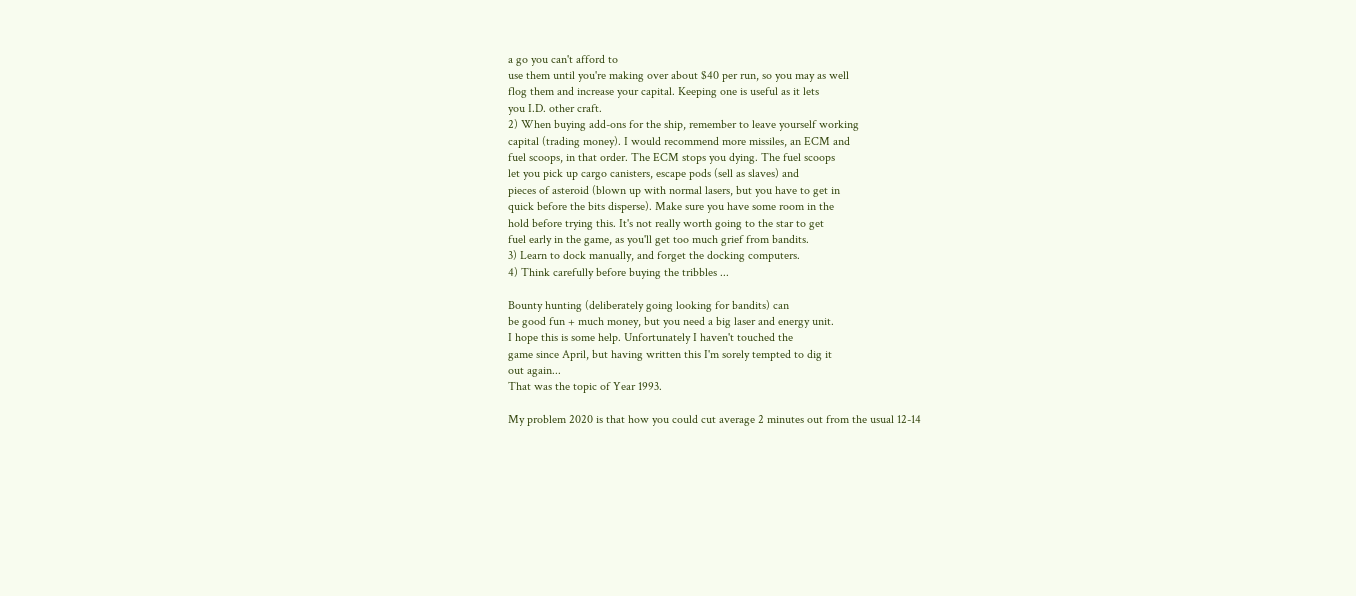a go you can't afford to
use them until you're making over about $40 per run, so you may as well
flog them and increase your capital. Keeping one is useful as it lets
you I.D. other craft.
2) When buying add-ons for the ship, remember to leave yourself working
capital (trading money). I would recommend more missiles, an ECM and
fuel scoops, in that order. The ECM stops you dying. The fuel scoops
let you pick up cargo canisters, escape pods (sell as slaves) and
pieces of asteroid (blown up with normal lasers, but you have to get in
quick before the bits disperse). Make sure you have some room in the
hold before trying this. It's not really worth going to the star to get
fuel early in the game, as you'll get too much grief from bandits.
3) Learn to dock manually, and forget the docking computers.
4) Think carefully before buying the tribbles ...

Bounty hunting (deliberately going looking for bandits) can
be good fun + much money, but you need a big laser and energy unit.
I hope this is some help. Unfortunately I haven't touched the
game since April, but having written this I'm sorely tempted to dig it
out again...
That was the topic of Year 1993.

My problem 2020 is that how you could cut average 2 minutes out from the usual 12-14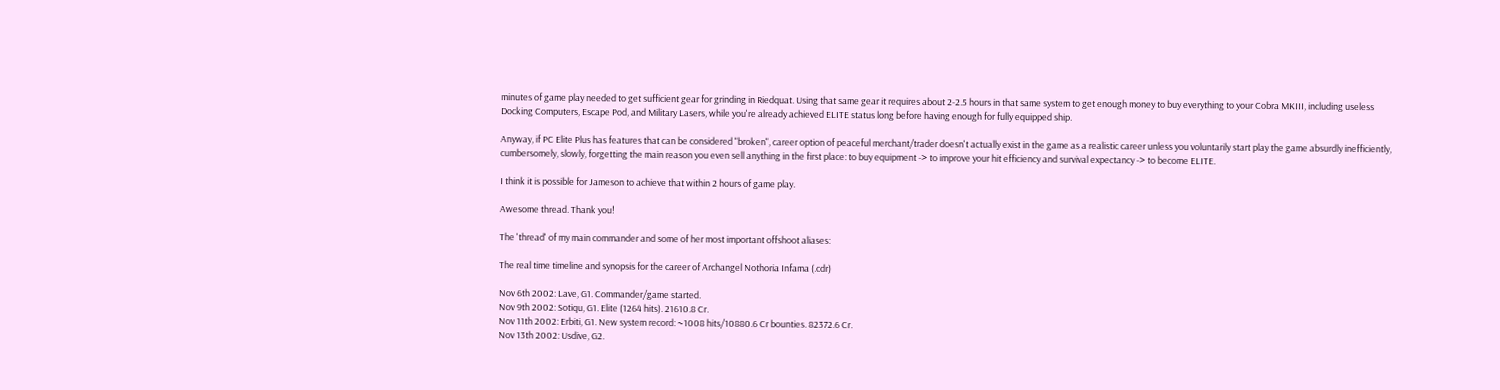minutes of game play needed to get sufficient gear for grinding in Riedquat. Using that same gear it requires about 2-2.5 hours in that same system to get enough money to buy everything to your Cobra MKIII, including useless Docking Computers, Escape Pod, and Military Lasers, while you're already achieved ELITE status long before having enough for fully equipped ship.

Anyway, if PC Elite Plus has features that can be considered "broken", career option of peaceful merchant/trader doesn't actually exist in the game as a realistic career unless you voluntarily start play the game absurdly inefficiently, cumbersomely, slowly, forgetting the main reason you even sell anything in the first place: to buy equipment -> to improve your hit efficiency and survival expectancy -> to become ELITE.

I think it is possible for Jameson to achieve that within 2 hours of game play.

Awesome thread. Thank you!

The 'thread' of my main commander and some of her most important offshoot aliases:

The real time timeline and synopsis for the career of Archangel Nothoria Infama (.cdr)

Nov 6th 2002: Lave, G1. Commander/game started.
Nov 9th 2002: Sotiqu, G1. Elite (1264 hits). 21610.8 Cr.
Nov 11th 2002: Erbiti, G1. New system record: ~1008 hits/10880.6 Cr bounties. 82372.6 Cr.
Nov 13th 2002: Usdive, G2.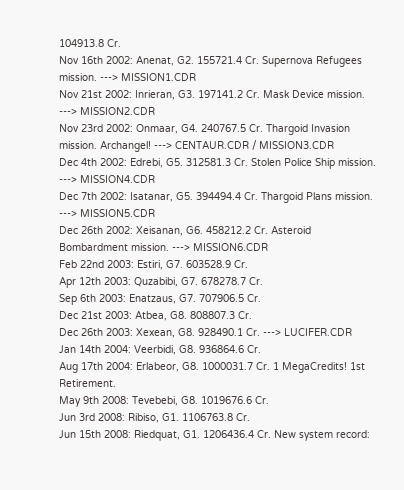104913.8 Cr.
Nov 16th 2002: Anenat, G2. 155721.4 Cr. Supernova Refugees mission. ---> MISSION1.CDR
Nov 21st 2002: Inrieran, G3. 197141.2 Cr. Mask Device mission. ---> MISSION2.CDR
Nov 23rd 2002: Onmaar, G4. 240767.5 Cr. Thargoid Invasion mission. Archangel! ---> CENTAUR.CDR / MISSION3.CDR
Dec 4th 2002: Edrebi, G5. 312581.3 Cr. Stolen Police Ship mission. ---> MISSION4.CDR
Dec 7th 2002: Isatanar, G5. 394494.4 Cr. Thargoid Plans mission. ---> MISSION5.CDR
Dec 26th 2002: Xeisanan, G6. 458212.2 Cr. Asteroid Bombardment mission. ---> MISSION6.CDR
Feb 22nd 2003: Estiri, G7. 603528.9 Cr.
Apr 12th 2003: Quzabibi, G7. 678278.7 Cr.
Sep 6th 2003: Enatzaus, G7. 707906.5 Cr.
Dec 21st 2003: Atbea, G8. 808807.3 Cr.
Dec 26th 2003: Xexean, G8. 928490.1 Cr. ---> LUCIFER.CDR
Jan 14th 2004: Veerbidi, G8. 936864.6 Cr.
Aug 17th 2004: Erlabeor, G8. 1000031.7 Cr. 1 MegaCredits! 1st Retirement.
May 9th 2008: Tevebebi, G8. 1019676.6 Cr.
Jun 3rd 2008: Ribiso, G1. 1106763.8 Cr.
Jun 15th 2008: Riedquat, G1. 1206436.4 Cr. New system record: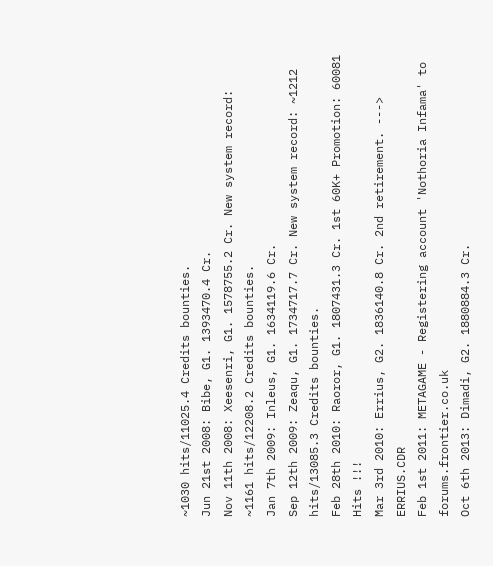~1030 hits/11025.4 Credits bounties.
Jun 21st 2008: Bibe, G1. 1393470.4 Cr.
Nov 11th 2008: Xeesenri, G1. 1578755.2 Cr. New system record: ~1161 hits/12208.2 Credits bounties.
Jan 7th 2009: Inleus, G1. 1634119.6 Cr.
Sep 12th 2009: Zeaqu, G1. 1734717.7 Cr. New system record: ~1212 hits/13085.3 Credits bounties.
Feb 28th 2010: Raoror, G1. 1807431.3 Cr. 1st 60K+ Promotion: 60081 Hits !!!
Mar 3rd 2010: Errius, G2. 1836140.8 Cr. 2nd retirement. ---> ERRIUS.CDR
Feb 1st 2011: METAGAME - Registering account 'Nothoria Infama' to forums.frontier.co.uk
Oct 6th 2013: Dimadi, G2. 1880884.3 Cr.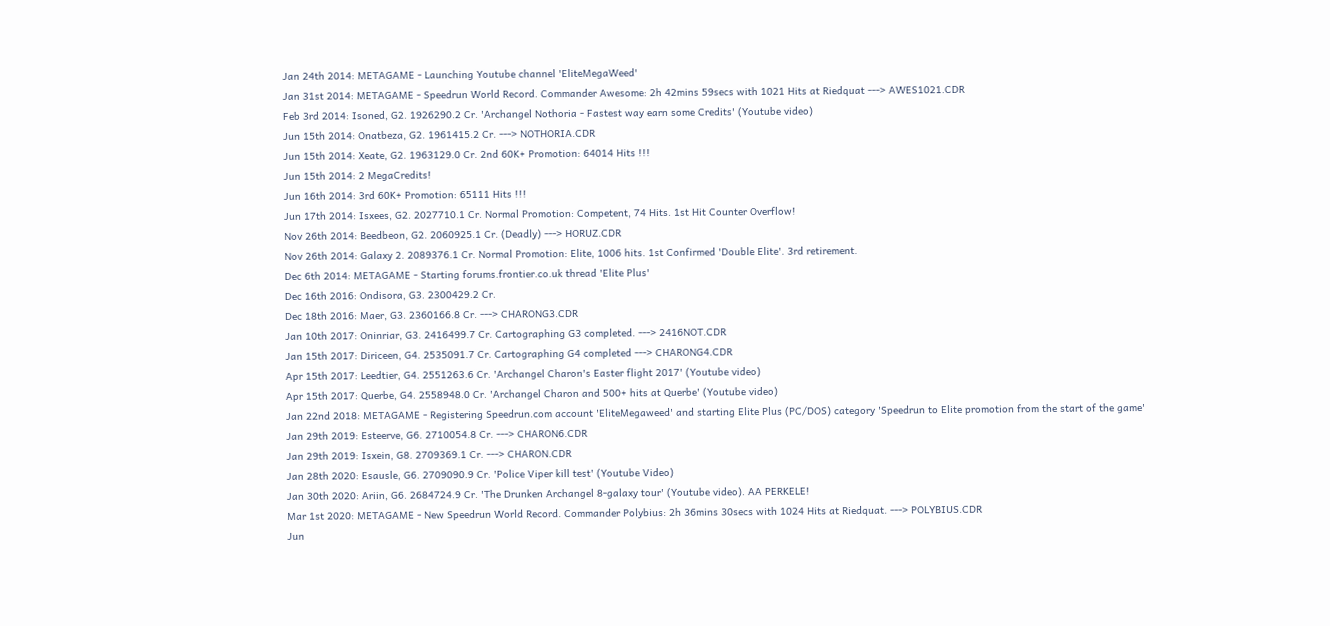Jan 24th 2014: METAGAME - Launching Youtube channel 'EliteMegaWeed'
Jan 31st 2014: METAGAME - Speedrun World Record. Commander Awesome: 2h 42mins 59secs with 1021 Hits at Riedquat ---> AWES1021.CDR
Feb 3rd 2014: Isoned, G2. 1926290.2 Cr. 'Archangel Nothoria - Fastest way earn some Credits' (Youtube video)
Jun 15th 2014: Onatbeza, G2. 1961415.2 Cr. ---> NOTHORIA.CDR
Jun 15th 2014: Xeate, G2. 1963129.0 Cr. 2nd 60K+ Promotion: 64014 Hits !!!
Jun 15th 2014: 2 MegaCredits!
Jun 16th 2014: 3rd 60K+ Promotion: 65111 Hits !!!
Jun 17th 2014: Isxees, G2. 2027710.1 Cr. Normal Promotion: Competent, 74 Hits. 1st Hit Counter Overflow!
Nov 26th 2014: Beedbeon, G2. 2060925.1 Cr. (Deadly) ---> HORUZ.CDR
Nov 26th 2014: Galaxy 2. 2089376.1 Cr. Normal Promotion: Elite, 1006 hits. 1st Confirmed 'Double Elite'. 3rd retirement.
Dec 6th 2014: METAGAME - Starting forums.frontier.co.uk thread 'Elite Plus'
Dec 16th 2016: Ondisora, G3. 2300429.2 Cr.
Dec 18th 2016: Maer, G3. 2360166.8 Cr. ---> CHARONG3.CDR
Jan 10th 2017: Oninriar, G3. 2416499.7 Cr. Cartographing G3 completed. ---> 2416NOT.CDR
Jan 15th 2017: Diriceen, G4. 2535091.7 Cr. Cartographing G4 completed ---> CHARONG4.CDR
Apr 15th 2017: Leedtier, G4. 2551263.6 Cr. 'Archangel Charon's Easter flight 2017' (Youtube video)
Apr 15th 2017: Querbe, G4. 2558948.0 Cr. 'Archangel Charon and 500+ hits at Querbe' (Youtube video)
Jan 22nd 2018: METAGAME - Registering Speedrun.com account 'EliteMegaweed' and starting Elite Plus (PC/DOS) category 'Speedrun to Elite promotion from the start of the game'
Jan 29th 2019: Esteerve, G6. 2710054.8 Cr. ---> CHARON6.CDR
Jan 29th 2019: Isxein, G8. 2709369.1 Cr. ---> CHARON.CDR
Jan 28th 2020: Esausle, G6. 2709090.9 Cr. 'Police Viper kill test' (Youtube Video)
Jan 30th 2020: Ariin, G6. 2684724.9 Cr. 'The Drunken Archangel 8-galaxy tour' (Youtube video). AA PERKELE!
Mar 1st 2020: METAGAME - New Speedrun World Record. Commander Polybius: 2h 36mins 30secs with 1024 Hits at Riedquat. ---> POLYBIUS.CDR
Jun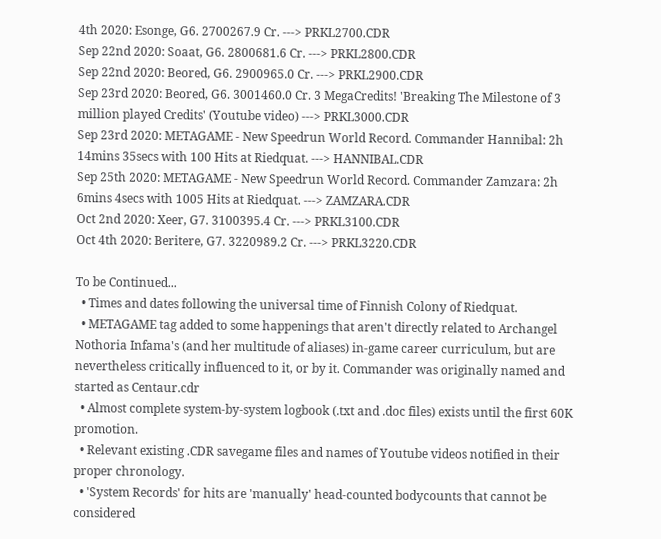4th 2020: Esonge, G6. 2700267.9 Cr. ---> PRKL2700.CDR
Sep 22nd 2020: Soaat, G6. 2800681.6 Cr. ---> PRKL2800.CDR
Sep 22nd 2020: Beored, G6. 2900965.0 Cr. ---> PRKL2900.CDR
Sep 23rd 2020: Beored, G6. 3001460.0 Cr. 3 MegaCredits! 'Breaking The Milestone of 3 million played Credits' (Youtube video) ---> PRKL3000.CDR
Sep 23rd 2020: METAGAME - New Speedrun World Record. Commander Hannibal: 2h 14mins 35secs with 100 Hits at Riedquat. ---> HANNIBAL.CDR
Sep 25th 2020: METAGAME - New Speedrun World Record. Commander Zamzara: 2h 6mins 4secs with 1005 Hits at Riedquat. ---> ZAMZARA.CDR
Oct 2nd 2020: Xeer, G7. 3100395.4 Cr. ---> PRKL3100.CDR
Oct 4th 2020: Beritere, G7. 3220989.2 Cr. ---> PRKL3220.CDR

To be Continued...
  • Times and dates following the universal time of Finnish Colony of Riedquat.
  • METAGAME tag added to some happenings that aren't directly related to Archangel Nothoria Infama's (and her multitude of aliases) in-game career curriculum, but are nevertheless critically influenced to it, or by it. Commander was originally named and started as Centaur.cdr
  • Almost complete system-by-system logbook (.txt and .doc files) exists until the first 60K promotion.
  • Relevant existing .CDR savegame files and names of Youtube videos notified in their proper chronology.
  • 'System Records' for hits are 'manually' head-counted bodycounts that cannot be considered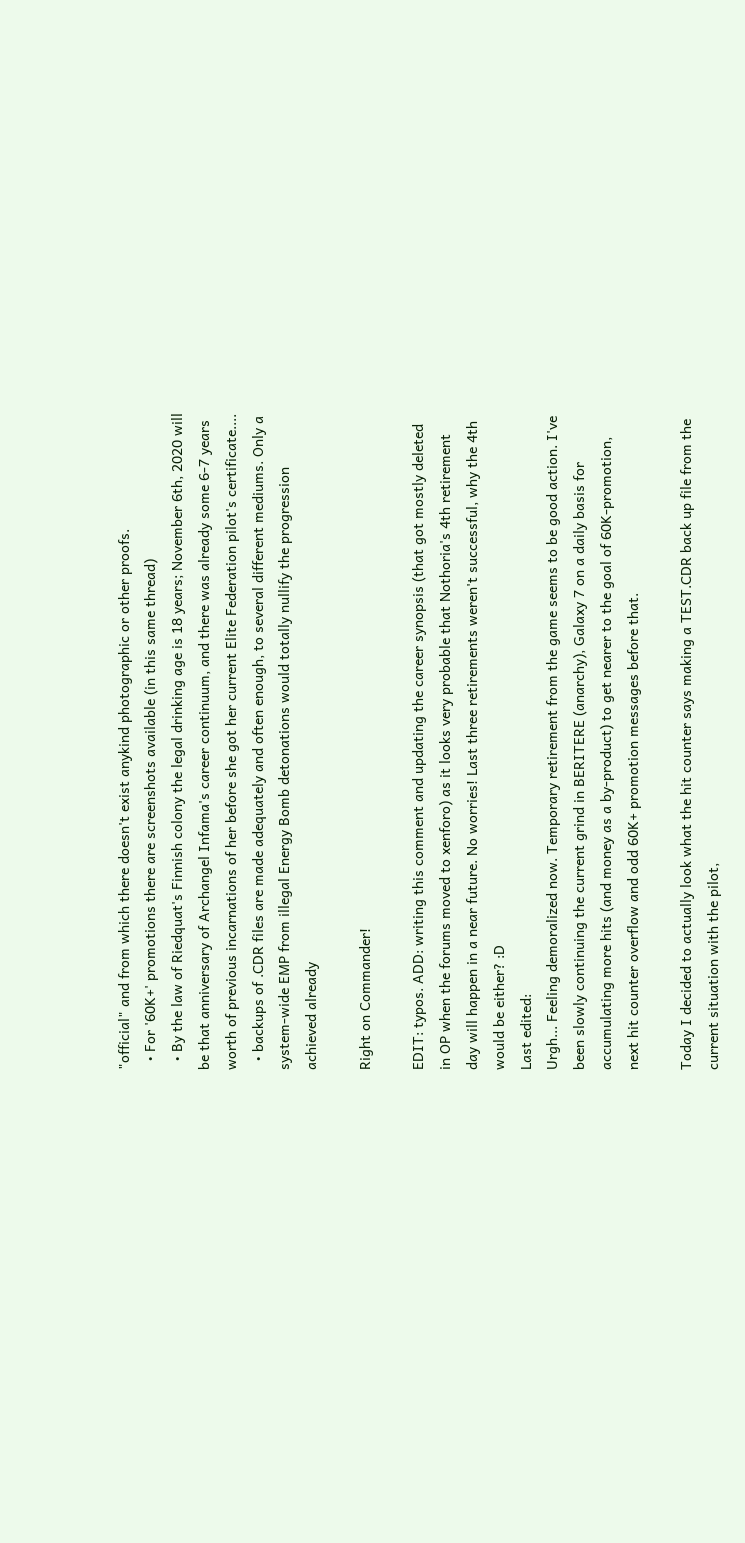"official" and from which there doesn't exist anykind photographic or other proofs.
  • For '60K+' promotions there are screenshots available (in this same thread)
  • By the law of Riedquat's Finnish colony the legal drinking age is 18 years; November 6th, 2020 will be that anniversary of Archangel Infama's career continuum, and there was already some 6-7 years worth of previous incarnations of her before she got her current Elite Federation pilot's certificate....
  • backups of .CDR files are made adequately and often enough, to several different mediums. Only a system-wide EMP from illegal Energy Bomb detonations would totally nullify the progression achieved already

Right on Commander!

EDIT: typos. ADD: writing this comment and updating the career synopsis (that got mostly deleted in OP when the forums moved to xenforo) as it looks very probable that Nothoria's 4th retirement day will happen in a near future. No worries! Last three retirements weren't successful, why the 4th would be either? :D
Last edited:
Urgh... Feeling demoralized now. Temporary retirement from the game seems to be good action. I've been slowly continuing the current grind in BERITERE (anarchy), Galaxy 7 on a daily basis for accumulating more hits (and money as a by-product) to get nearer to the goal of 60K-promotion, next hit counter overflow and odd 60K+ promotion messages before that.

Today I decided to actually look what the hit counter says making a TEST.CDR back up file from the current situation with the pilot,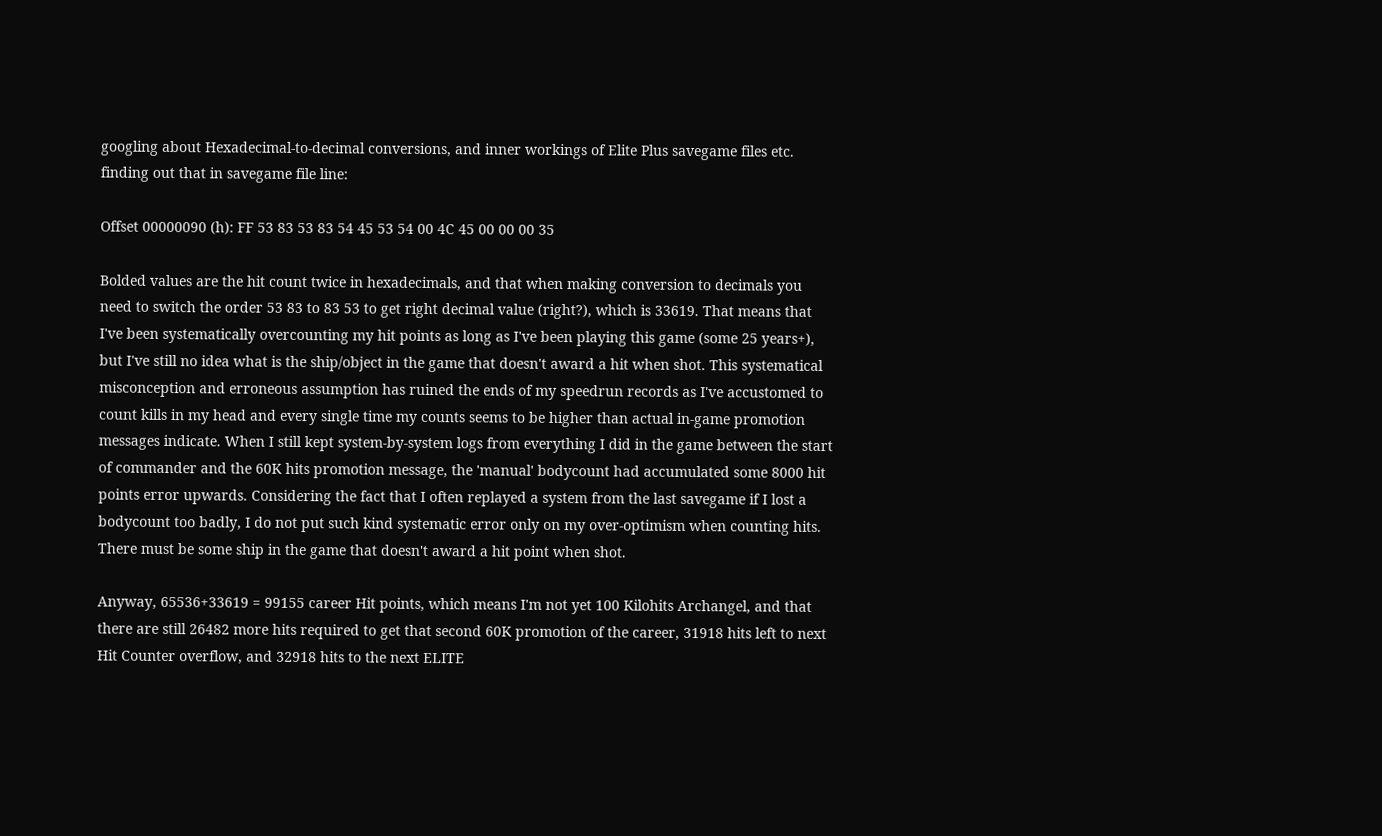googling about Hexadecimal-to-decimal conversions, and inner workings of Elite Plus savegame files etc. finding out that in savegame file line:

Offset 00000090 (h): FF 53 83 53 83 54 45 53 54 00 4C 45 00 00 00 35

Bolded values are the hit count twice in hexadecimals, and that when making conversion to decimals you need to switch the order 53 83 to 83 53 to get right decimal value (right?), which is 33619. That means that I've been systematically overcounting my hit points as long as I've been playing this game (some 25 years+), but I've still no idea what is the ship/object in the game that doesn't award a hit when shot. This systematical misconception and erroneous assumption has ruined the ends of my speedrun records as I've accustomed to count kills in my head and every single time my counts seems to be higher than actual in-game promotion messages indicate. When I still kept system-by-system logs from everything I did in the game between the start of commander and the 60K hits promotion message, the 'manual' bodycount had accumulated some 8000 hit points error upwards. Considering the fact that I often replayed a system from the last savegame if I lost a bodycount too badly, I do not put such kind systematic error only on my over-optimism when counting hits. There must be some ship in the game that doesn't award a hit point when shot.

Anyway, 65536+33619 = 99155 career Hit points, which means I'm not yet 100 Kilohits Archangel, and that there are still 26482 more hits required to get that second 60K promotion of the career, 31918 hits left to next Hit Counter overflow, and 32918 hits to the next ELITE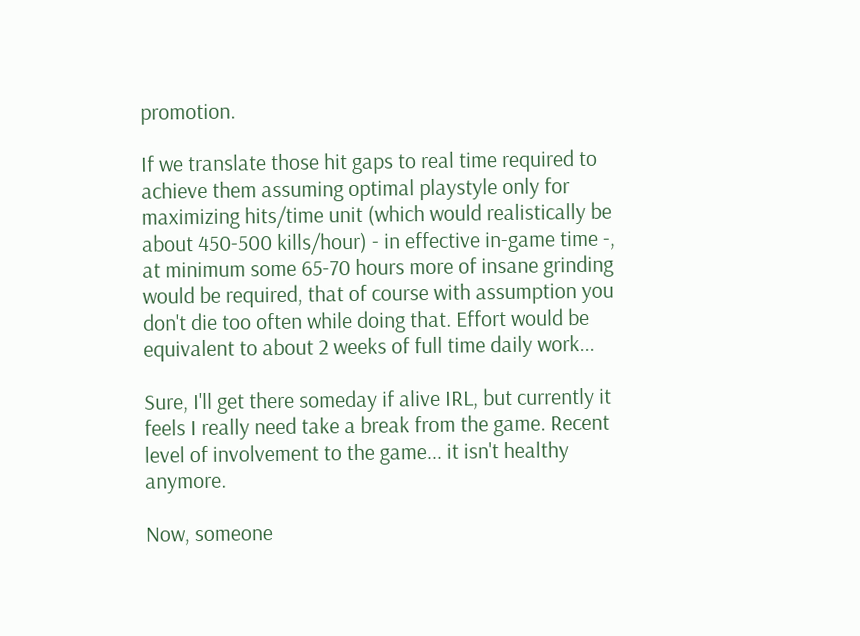promotion.

If we translate those hit gaps to real time required to achieve them assuming optimal playstyle only for maximizing hits/time unit (which would realistically be about 450-500 kills/hour) - in effective in-game time -, at minimum some 65-70 hours more of insane grinding would be required, that of course with assumption you don't die too often while doing that. Effort would be equivalent to about 2 weeks of full time daily work...

Sure, I'll get there someday if alive IRL, but currently it feels I really need take a break from the game. Recent level of involvement to the game... it isn't healthy anymore.

Now, someone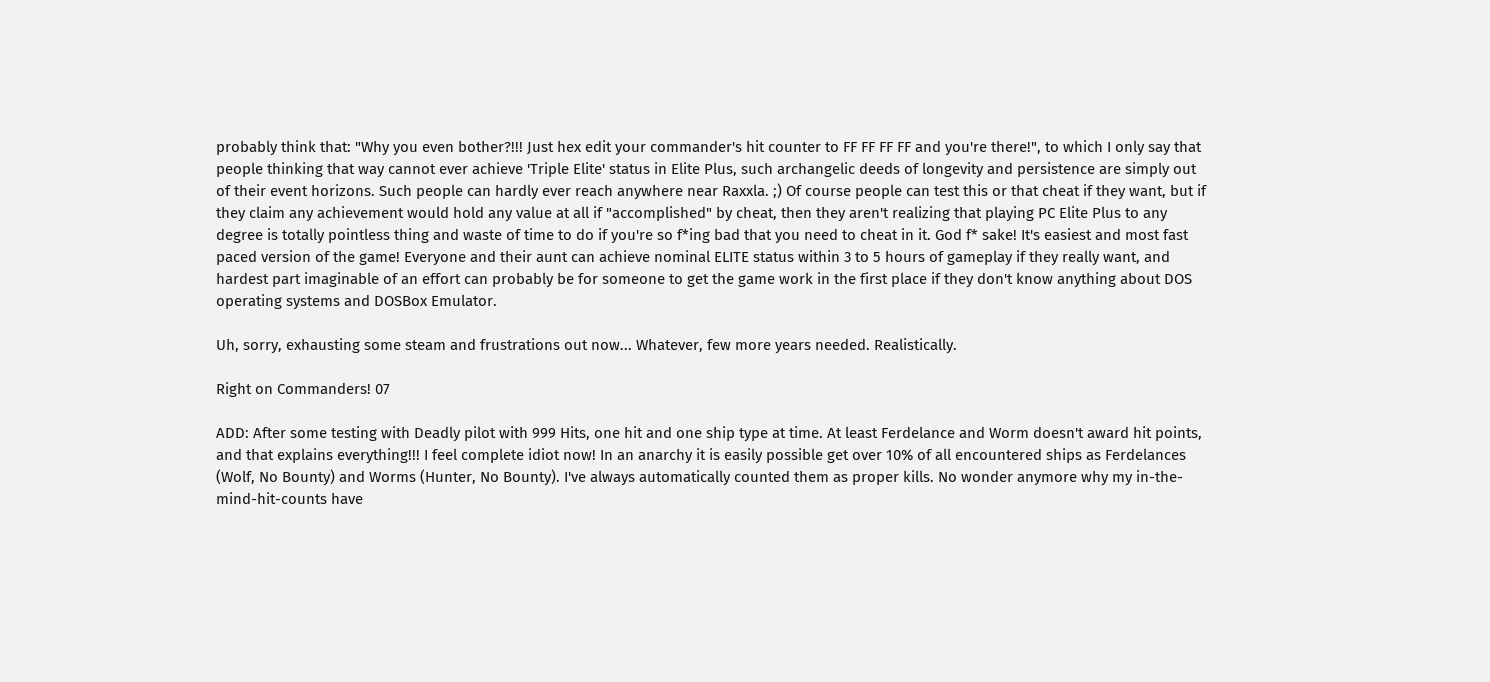probably think that: "Why you even bother?!!! Just hex edit your commander's hit counter to FF FF FF FF and you're there!", to which I only say that people thinking that way cannot ever achieve 'Triple Elite' status in Elite Plus, such archangelic deeds of longevity and persistence are simply out of their event horizons. Such people can hardly ever reach anywhere near Raxxla. ;) Of course people can test this or that cheat if they want, but if they claim any achievement would hold any value at all if "accomplished" by cheat, then they aren't realizing that playing PC Elite Plus to any degree is totally pointless thing and waste of time to do if you're so f*ing bad that you need to cheat in it. God f* sake! It's easiest and most fast paced version of the game! Everyone and their aunt can achieve nominal ELITE status within 3 to 5 hours of gameplay if they really want, and hardest part imaginable of an effort can probably be for someone to get the game work in the first place if they don't know anything about DOS operating systems and DOSBox Emulator.

Uh, sorry, exhausting some steam and frustrations out now... Whatever, few more years needed. Realistically.

Right on Commanders! 07

ADD: After some testing with Deadly pilot with 999 Hits, one hit and one ship type at time. At least Ferdelance and Worm doesn't award hit points, and that explains everything!!! I feel complete idiot now! In an anarchy it is easily possible get over 10% of all encountered ships as Ferdelances (Wolf, No Bounty) and Worms (Hunter, No Bounty). I've always automatically counted them as proper kills. No wonder anymore why my in-the-mind-hit-counts have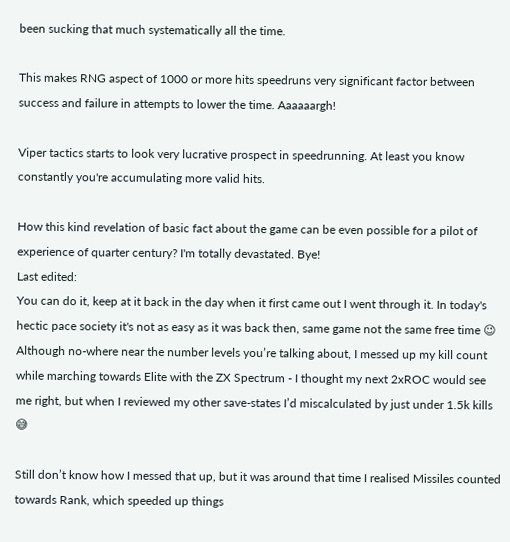been sucking that much systematically all the time.

This makes RNG aspect of 1000 or more hits speedruns very significant factor between success and failure in attempts to lower the time. Aaaaaargh!

Viper tactics starts to look very lucrative prospect in speedrunning. At least you know constantly you're accumulating more valid hits.

How this kind revelation of basic fact about the game can be even possible for a pilot of experience of quarter century? I'm totally devastated. Bye!
Last edited:
You can do it, keep at it back in the day when it first came out I went through it. In today's hectic pace society it's not as easy as it was back then, same game not the same free time 😉
Although no-where near the number levels you’re talking about, I messed up my kill count while marching towards Elite with the ZX Spectrum - I thought my next 2xROC would see me right, but when I reviewed my other save-states I’d miscalculated by just under 1.5k kills 😅

Still don’t know how I messed that up, but it was around that time I realised Missiles counted towards Rank, which speeded up things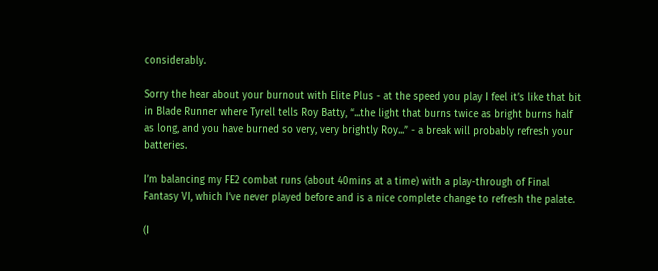considerably.

Sorry the hear about your burnout with Elite Plus - at the speed you play I feel it’s like that bit in Blade Runner where Tyrell tells Roy Batty, “...the light that burns twice as bright burns half as long, and you have burned so very, very brightly Roy...” - a break will probably refresh your batteries.

I’m balancing my FE2 combat runs (about 40mins at a time) with a play-through of Final Fantasy VI, which I’ve never played before and is a nice complete change to refresh the palate.

(I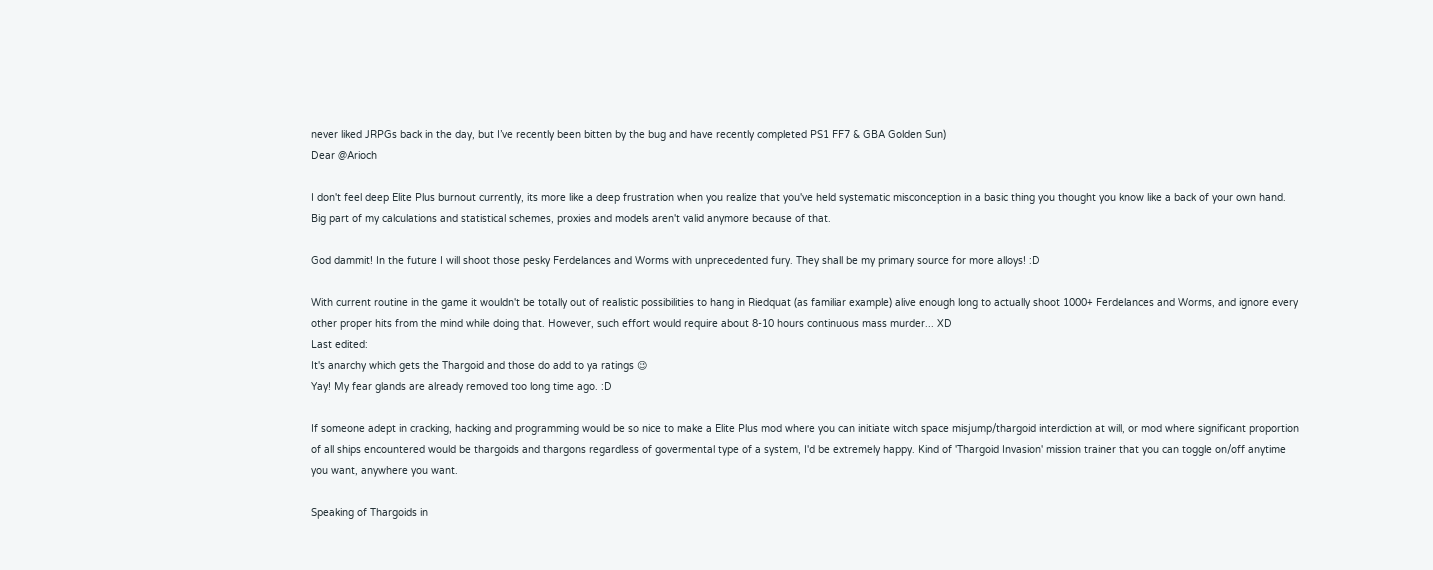never liked JRPGs back in the day, but I’ve recently been bitten by the bug and have recently completed PS1 FF7 & GBA Golden Sun)
Dear @Arioch

I don't feel deep Elite Plus burnout currently, its more like a deep frustration when you realize that you've held systematic misconception in a basic thing you thought you know like a back of your own hand. Big part of my calculations and statistical schemes, proxies and models aren't valid anymore because of that.

God dammit! In the future I will shoot those pesky Ferdelances and Worms with unprecedented fury. They shall be my primary source for more alloys! :D

With current routine in the game it wouldn't be totally out of realistic possibilities to hang in Riedquat (as familiar example) alive enough long to actually shoot 1000+ Ferdelances and Worms, and ignore every other proper hits from the mind while doing that. However, such effort would require about 8-10 hours continuous mass murder... XD
Last edited:
It's anarchy which gets the Thargoid and those do add to ya ratings 😉
Yay! My fear glands are already removed too long time ago. :D

If someone adept in cracking, hacking and programming would be so nice to make a Elite Plus mod where you can initiate witch space misjump/thargoid interdiction at will, or mod where significant proportion of all ships encountered would be thargoids and thargons regardless of govermental type of a system, I'd be extremely happy. Kind of 'Thargoid Invasion' mission trainer that you can toggle on/off anytime you want, anywhere you want.

Speaking of Thargoids in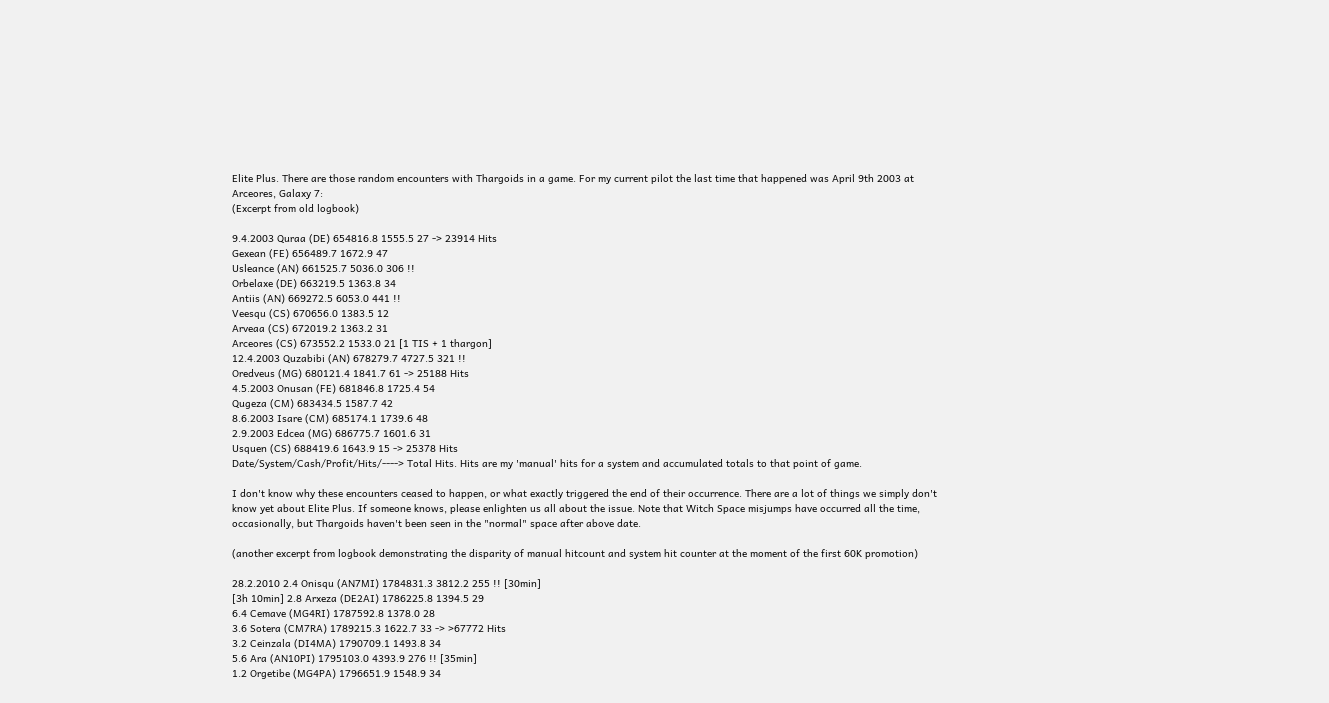Elite Plus. There are those random encounters with Thargoids in a game. For my current pilot the last time that happened was April 9th 2003 at Arceores, Galaxy 7:
(Excerpt from old logbook)

9.4.2003 Quraa (DE) 654816.8 1555.5 27 -> 23914 Hits
Gexean (FE) 656489.7 1672.9 47
Usleance (AN) 661525.7 5036.0 306 !!
Orbelaxe (DE) 663219.5 1363.8 34
Antiis (AN) 669272.5 6053.0 441 !!
Veesqu (CS) 670656.0 1383.5 12
Arveaa (CS) 672019.2 1363.2 31
Arceores (CS) 673552.2 1533.0 21 [1 TIS + 1 thargon]
12.4.2003 Quzabibi (AN) 678279.7 4727.5 321 !!
Oredveus (MG) 680121.4 1841.7 61 -> 25188 Hits
4.5.2003 Onusan (FE) 681846.8 1725.4 54
Qugeza (CM) 683434.5 1587.7 42
8.6.2003 Isare (CM) 685174.1 1739.6 48
2.9.2003 Edcea (MG) 686775.7 1601.6 31
Usquen (CS) 688419.6 1643.9 15 -> 25378 Hits
Date/System/Cash/Profit/Hits/----> Total Hits. Hits are my 'manual' hits for a system and accumulated totals to that point of game.

I don't know why these encounters ceased to happen, or what exactly triggered the end of their occurrence. There are a lot of things we simply don't know yet about Elite Plus. If someone knows, please enlighten us all about the issue. Note that Witch Space misjumps have occurred all the time, occasionally, but Thargoids haven't been seen in the "normal" space after above date.

(another excerpt from logbook demonstrating the disparity of manual hitcount and system hit counter at the moment of the first 60K promotion)

28.2.2010 2.4 Onisqu (AN7MI) 1784831.3 3812.2 255 !! [30min]
[3h 10min] 2.8 Arxeza (DE2AI) 1786225.8 1394.5 29
6.4 Cemave (MG4RI) 1787592.8 1378.0 28
3.6 Sotera (CM7RA) 1789215.3 1622.7 33 -> >67772 Hits
3.2 Ceinzala (DI4MA) 1790709.1 1493.8 34
5.6 Ara (AN10PI) 1795103.0 4393.9 276 !! [35min]
1.2 Orgetibe (MG4PA) 1796651.9 1548.9 34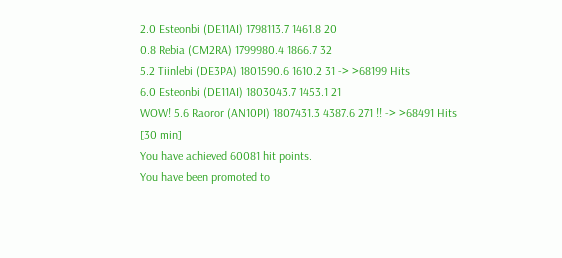2.0 Esteonbi (DE11AI) 1798113.7 1461.8 20
0.8 Rebia (CM2RA) 1799980.4 1866.7 32
5.2 Tiinlebi (DE3PA) 1801590.6 1610.2 31 -> >68199 Hits
6.0 Esteonbi (DE11AI) 1803043.7 1453.1 21
WOW! 5.6 Raoror (AN10PI) 1807431.3 4387.6 271 !! -> >68491 Hits
[30 min]
You have achieved 60081 hit points.
You have been promoted to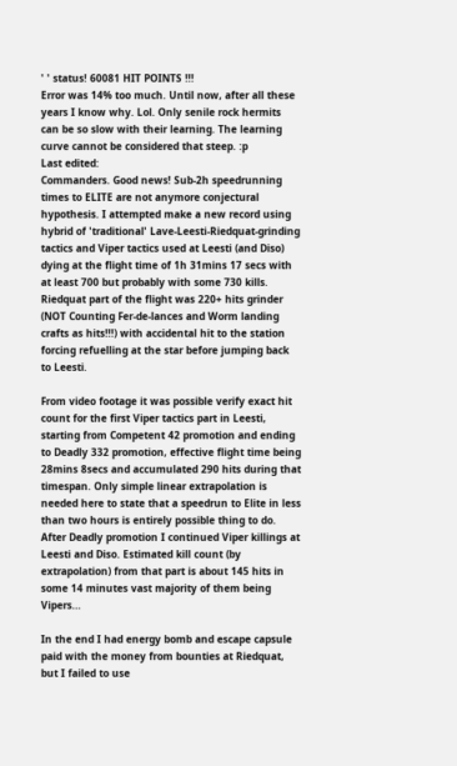' ' status! 60081 HIT POINTS !!!
Error was 14% too much. Until now, after all these years I know why. Lol. Only senile rock hermits can be so slow with their learning. The learning curve cannot be considered that steep. :p
Last edited:
Commanders. Good news! Sub-2h speedrunning times to ELITE are not anymore conjectural hypothesis. I attempted make a new record using hybrid of 'traditional' Lave-Leesti-Riedquat-grinding tactics and Viper tactics used at Leesti (and Diso) dying at the flight time of 1h 31mins 17 secs with at least 700 but probably with some 730 kills. Riedquat part of the flight was 220+ hits grinder (NOT Counting Fer-de-lances and Worm landing crafts as hits!!!) with accidental hit to the station forcing refuelling at the star before jumping back to Leesti.

From video footage it was possible verify exact hit count for the first Viper tactics part in Leesti, starting from Competent 42 promotion and ending to Deadly 332 promotion, effective flight time being 28mins 8secs and accumulated 290 hits during that timespan. Only simple linear extrapolation is needed here to state that a speedrun to Elite in less than two hours is entirely possible thing to do. After Deadly promotion I continued Viper killings at Leesti and Diso. Estimated kill count (by extrapolation) from that part is about 145 hits in some 14 minutes vast majority of them being Vipers...

In the end I had energy bomb and escape capsule paid with the money from bounties at Riedquat, but I failed to use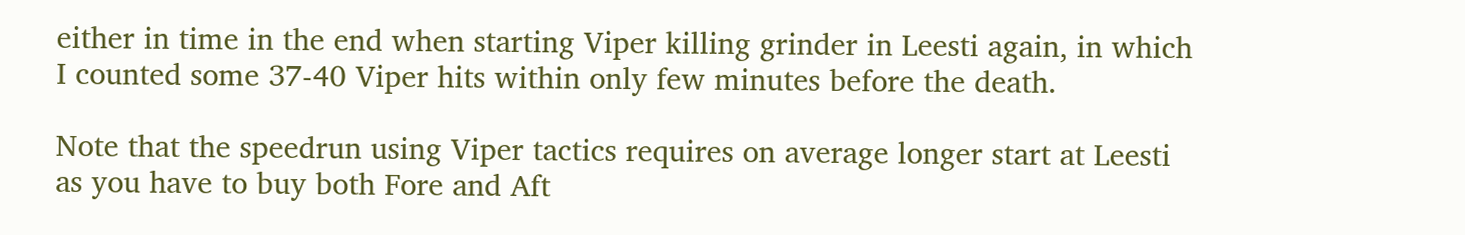either in time in the end when starting Viper killing grinder in Leesti again, in which I counted some 37-40 Viper hits within only few minutes before the death.

Note that the speedrun using Viper tactics requires on average longer start at Leesti as you have to buy both Fore and Aft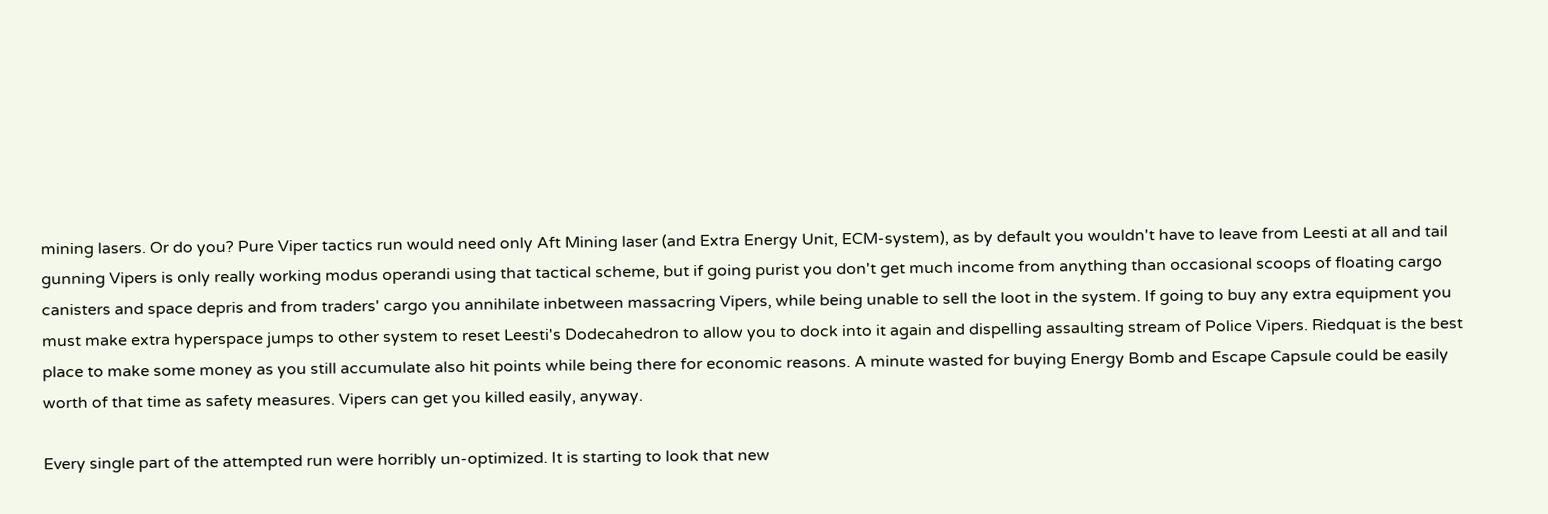mining lasers. Or do you? Pure Viper tactics run would need only Aft Mining laser (and Extra Energy Unit, ECM-system), as by default you wouldn't have to leave from Leesti at all and tail gunning Vipers is only really working modus operandi using that tactical scheme, but if going purist you don't get much income from anything than occasional scoops of floating cargo canisters and space depris and from traders' cargo you annihilate inbetween massacring Vipers, while being unable to sell the loot in the system. If going to buy any extra equipment you must make extra hyperspace jumps to other system to reset Leesti's Dodecahedron to allow you to dock into it again and dispelling assaulting stream of Police Vipers. Riedquat is the best place to make some money as you still accumulate also hit points while being there for economic reasons. A minute wasted for buying Energy Bomb and Escape Capsule could be easily worth of that time as safety measures. Vipers can get you killed easily, anyway.

Every single part of the attempted run were horribly un-optimized. It is starting to look that new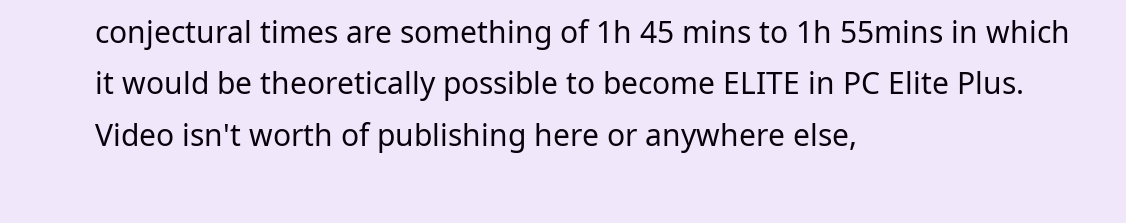conjectural times are something of 1h 45 mins to 1h 55mins in which it would be theoretically possible to become ELITE in PC Elite Plus. Video isn't worth of publishing here or anywhere else,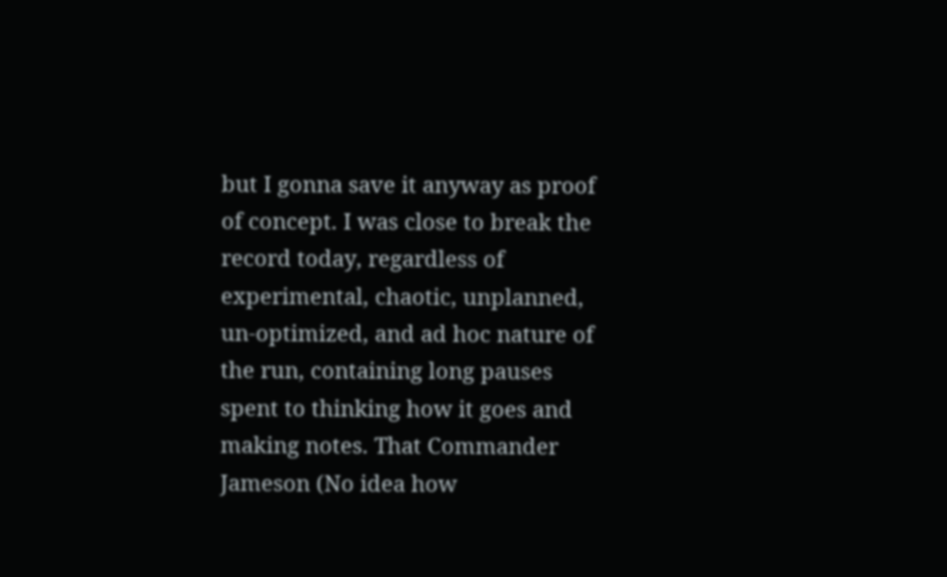but I gonna save it anyway as proof of concept. I was close to break the record today, regardless of experimental, chaotic, unplanned, un-optimized, and ad hoc nature of the run, containing long pauses spent to thinking how it goes and making notes. That Commander Jameson (No idea how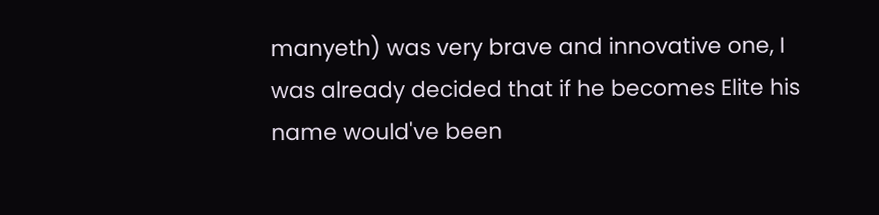manyeth) was very brave and innovative one, I was already decided that if he becomes Elite his name would've been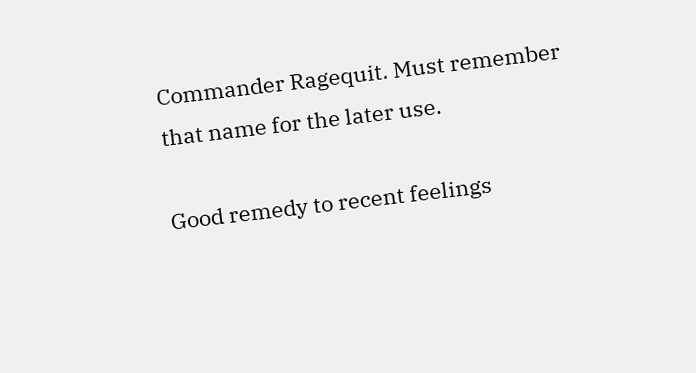Commander Ragequit. Must remember that name for the later use.

Good remedy to recent feelings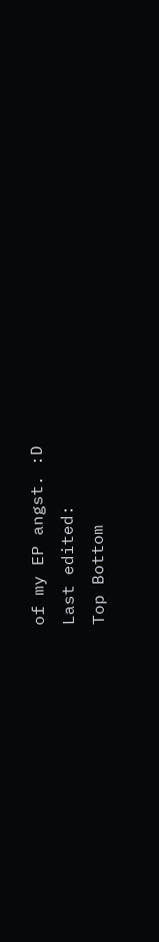of my EP angst. :D
Last edited:
Top Bottom